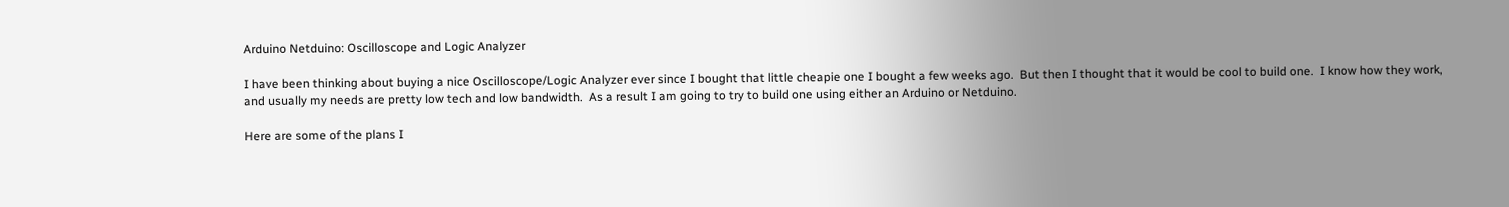Arduino Netduino: Oscilloscope and Logic Analyzer

I have been thinking about buying a nice Oscilloscope/Logic Analyzer ever since I bought that little cheapie one I bought a few weeks ago.  But then I thought that it would be cool to build one.  I know how they work, and usually my needs are pretty low tech and low bandwidth.  As a result I am going to try to build one using either an Arduino or Netduino.

Here are some of the plans I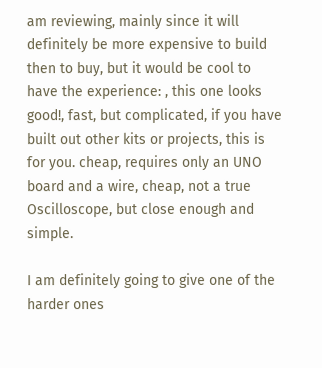am reviewing, mainly since it will definitely be more expensive to build then to buy, but it would be cool to have the experience: , this one looks good!, fast, but complicated, if you have built out other kits or projects, this is for you. cheap, requires only an UNO board and a wire, cheap, not a true Oscilloscope, but close enough and simple.

I am definitely going to give one of the harder ones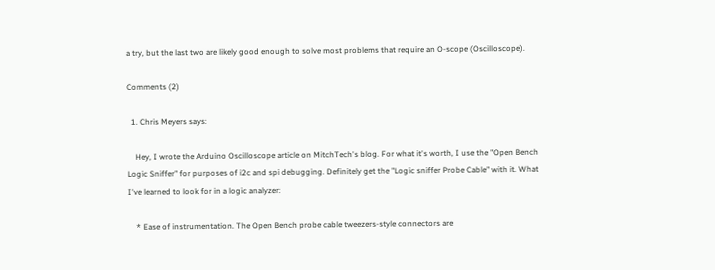a try, but the last two are likely good enough to solve most problems that require an O-scope (Oscilloscope).

Comments (2)

  1. Chris Meyers says:

    Hey, I wrote the Arduino Oscilloscope article on MitchTech's blog. For what it's worth, I use the "Open Bench Logic Sniffer" for purposes of i2c and spi debugging. Definitely get the "Logic sniffer Probe Cable" with it. What I've learned to look for in a logic analyzer:

    * Ease of instrumentation. The Open Bench probe cable tweezers-style connectors are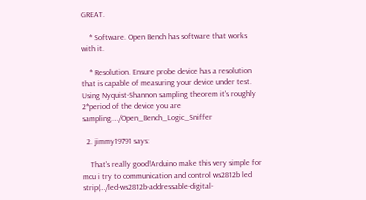GREAT.

    * Software. Open Bench has software that works with it.

    * Resolution. Ensure probe device has a resolution that is capable of measuring your device under test. Using Nyquist-Shannon sampling theorem it's roughly 2*period of the device you are sampling.…/Open_Bench_Logic_Sniffer

  2. jimmy19791 says:

    That's really good!Arduino make this very simple for mcu i try to communication and control ws2812b led strip(…/led-ws2812b-addressable-digital-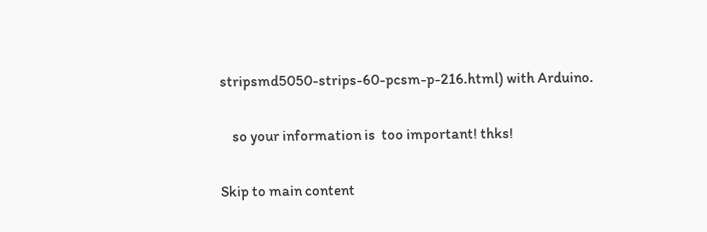stripsmd5050-strips-60-pcsm-p-216.html) with Arduino.

    so your information is  too important! thks!

Skip to main content